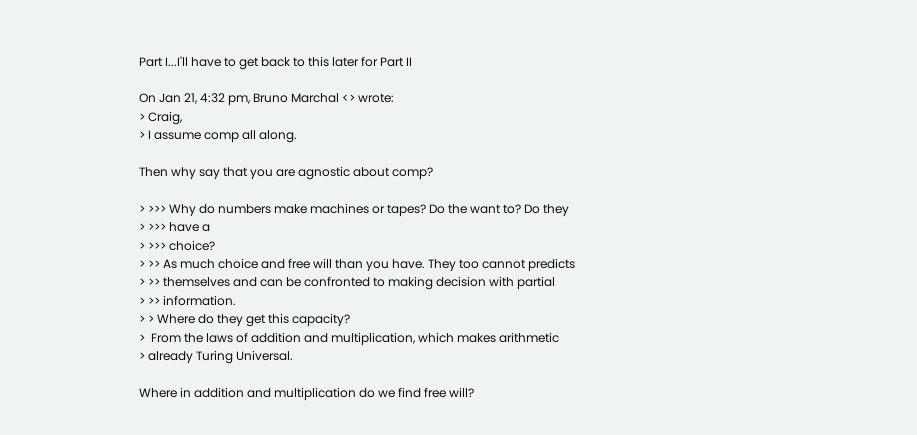Part I...I'll have to get back to this later for Part II

On Jan 21, 4:32 pm, Bruno Marchal <> wrote:
> Craig,
> I assume comp all along.

Then why say that you are agnostic about comp?

> >>> Why do numbers make machines or tapes? Do the want to? Do they
> >>> have a
> >>> choice?
> >> As much choice and free will than you have. They too cannot predicts
> >> themselves and can be confronted to making decision with partial
> >> information.
> > Where do they get this capacity?
>  From the laws of addition and multiplication, which makes arithmetic
> already Turing Universal.

Where in addition and multiplication do we find free will?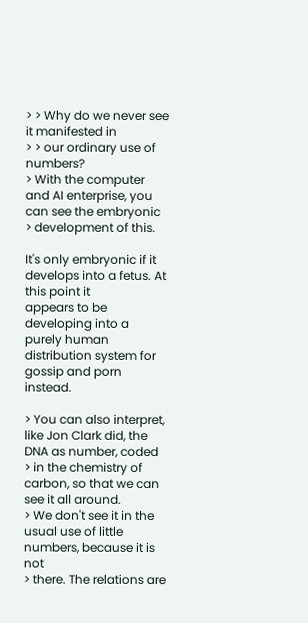> > Why do we never see it manifested in
> > our ordinary use of numbers?
> With the computer and AI enterprise, you can see the embryonic
> development of this.

It's only embryonic if it develops into a fetus. At this point it
appears to be developing into a purely human distribution system for
gossip and porn instead.

> You can also interpret, like Jon Clark did, the DNA as number, coded
> in the chemistry of carbon, so that we can see it all around.
> We don't see it in the usual use of little numbers, because it is not
> there. The relations are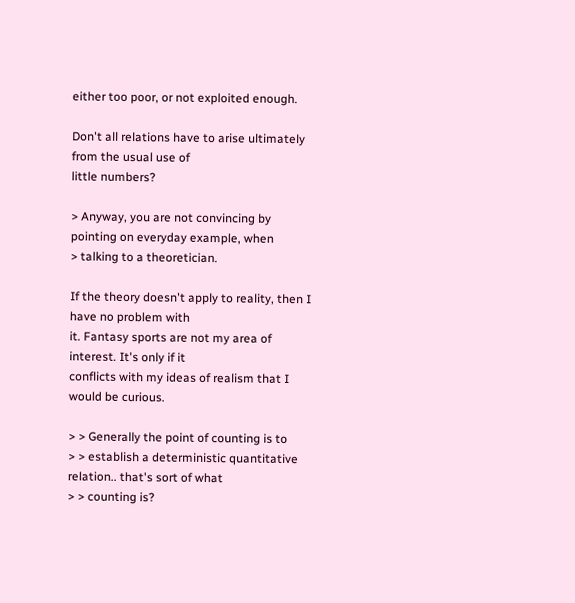either too poor, or not exploited enough.

Don't all relations have to arise ultimately from the usual use of
little numbers?

> Anyway, you are not convincing by pointing on everyday example, when
> talking to a theoretician.

If the theory doesn't apply to reality, then I have no problem with
it. Fantasy sports are not my area of interest. It's only if it
conflicts with my ideas of realism that I would be curious.

> > Generally the point of counting is to
> > establish a deterministic quantitative relation.. that's sort of what
> > counting is?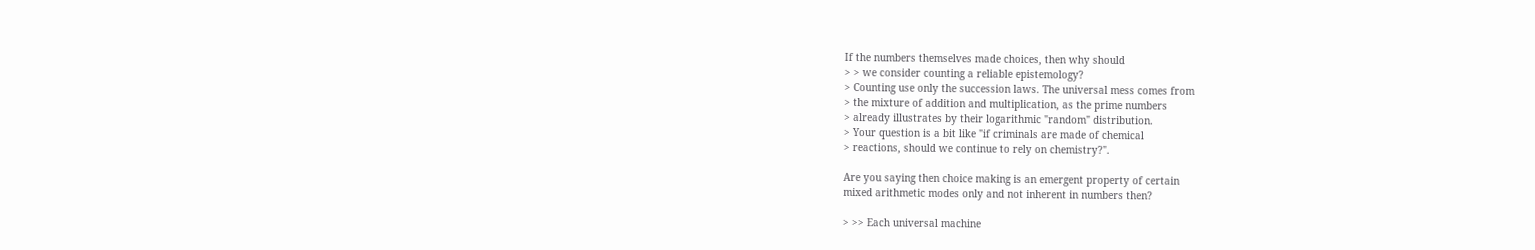If the numbers themselves made choices, then why should
> > we consider counting a reliable epistemology?
> Counting use only the succession laws. The universal mess comes from
> the mixture of addition and multiplication, as the prime numbers
> already illustrates by their logarithmic "random" distribution.
> Your question is a bit like "if criminals are made of chemical
> reactions, should we continue to rely on chemistry?".

Are you saying then choice making is an emergent property of certain
mixed arithmetic modes only and not inherent in numbers then?

> >> Each universal machine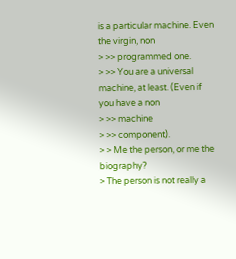is a particular machine. Even the virgin, non
> >> programmed one.
> >> You are a universal machine, at least. (Even if you have a non
> >> machine
> >> component).
> > Me the person, or me the biography?
> The person is not really a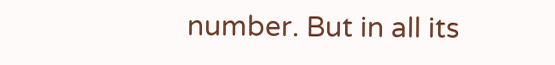number. But in all its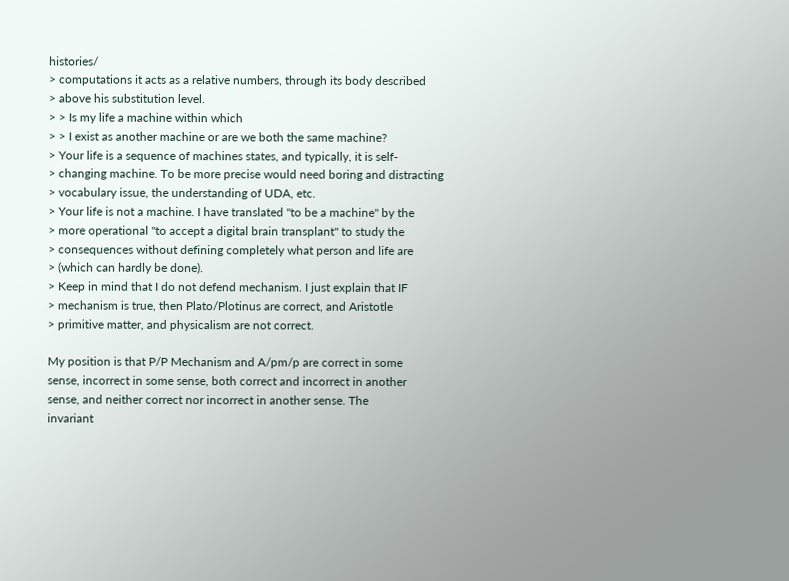histories/
> computations it acts as a relative numbers, through its body described
> above his substitution level.
> > Is my life a machine within which
> > I exist as another machine or are we both the same machine?
> Your life is a sequence of machines states, and typically, it is self-
> changing machine. To be more precise would need boring and distracting
> vocabulary issue, the understanding of UDA, etc.
> Your life is not a machine. I have translated "to be a machine" by the
> more operational "to accept a digital brain transplant" to study the
> consequences without defining completely what person and life are
> (which can hardly be done).
> Keep in mind that I do not defend mechanism. I just explain that IF
> mechanism is true, then Plato/Plotinus are correct, and Aristotle
> primitive matter, and physicalism are not correct.

My position is that P/P Mechanism and A/pm/p are correct in some
sense, incorrect in some sense, both correct and incorrect in another
sense, and neither correct nor incorrect in another sense. The
invariant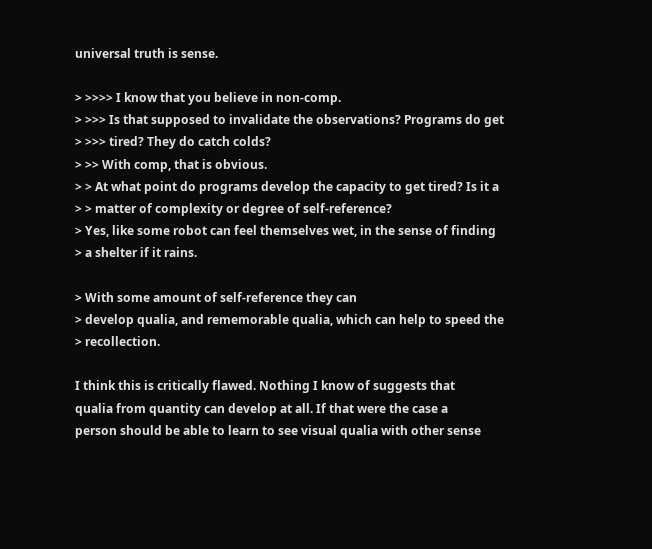universal truth is sense.

> >>>> I know that you believe in non-comp.
> >>> Is that supposed to invalidate the observations? Programs do get
> >>> tired? They do catch colds?
> >> With comp, that is obvious.
> > At what point do programs develop the capacity to get tired? Is it a
> > matter of complexity or degree of self-reference?
> Yes, like some robot can feel themselves wet, in the sense of finding
> a shelter if it rains.

> With some amount of self-reference they can
> develop qualia, and rememorable qualia, which can help to speed the
> recollection.

I think this is critically flawed. Nothing I know of suggests that
qualia from quantity can develop at all. If that were the case a
person should be able to learn to see visual qualia with other sense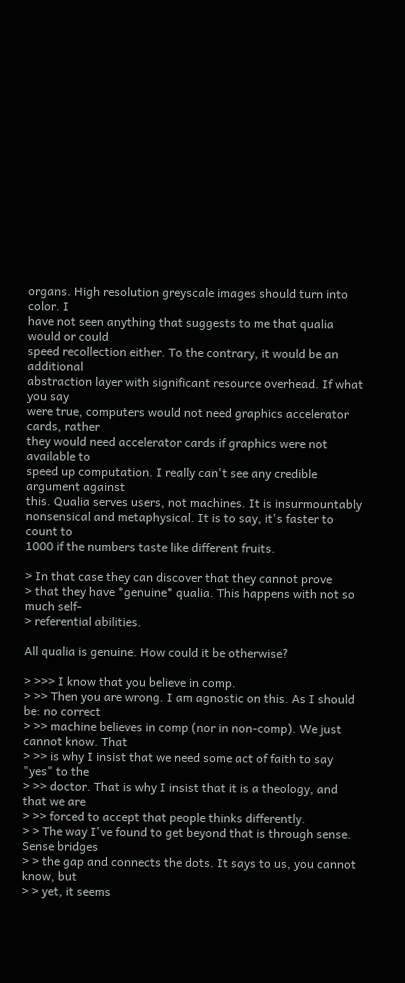organs. High resolution greyscale images should turn into color. I
have not seen anything that suggests to me that qualia would or could
speed recollection either. To the contrary, it would be an additional
abstraction layer with significant resource overhead. If what you say
were true, computers would not need graphics accelerator cards, rather
they would need accelerator cards if graphics were not available to
speed up computation. I really can't see any credible argument against
this. Qualia serves users, not machines. It is insurmountably
nonsensical and metaphysical. It is to say, it's faster to count to
1000 if the numbers taste like different fruits.

> In that case they can discover that they cannot prove
> that they have *genuine* qualia. This happens with not so much self-
> referential abilities.

All qualia is genuine. How could it be otherwise?

> >>> I know that you believe in comp.
> >> Then you are wrong. I am agnostic on this. As I should be: no correct
> >> machine believes in comp (nor in non-comp). We just cannot know. That
> >> is why I insist that we need some act of faith to say "yes" to the
> >> doctor. That is why I insist that it is a theology, and that we are
> >> forced to accept that people thinks differently.
> > The way I've found to get beyond that is through sense. Sense bridges
> > the gap and connects the dots. It says to us, you cannot know, but
> > yet, it seems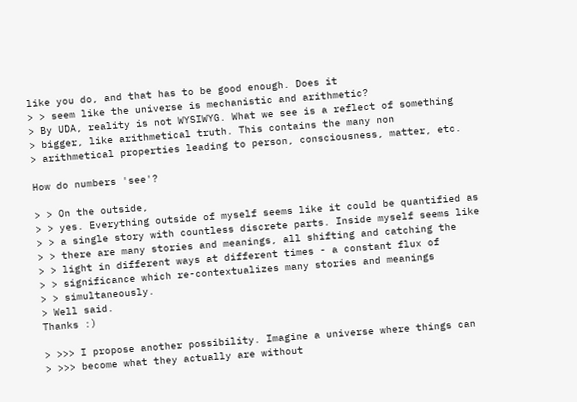like you do, and that has to be good enough. Does it
> > seem like the universe is mechanistic and arithmetic?
> By UDA, reality is not WYSIWYG. What we see is a reflect of something
> bigger, like arithmetical truth. This contains the many non
> arithmetical properties leading to person, consciousness, matter, etc.

How do numbers 'see'?

> > On the outside,
> > yes. Everything outside of myself seems like it could be quantified as
> > a single story with countless discrete parts. Inside myself seems like
> > there are many stories and meanings, all shifting and catching the
> > light in different ways at different times - a constant flux of
> > significance which re-contextualizes many stories and meanings
> > simultaneously.
> Well said.
Thanks :)

> >>> I propose another possibility. Imagine a universe where things can
> >>> become what they actually are without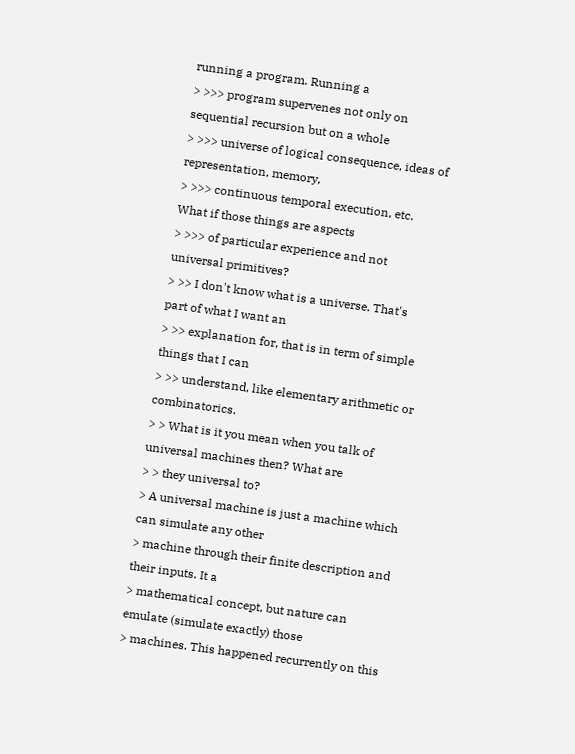running a program. Running a
> >>> program supervenes not only on sequential recursion but on a whole
> >>> universe of logical consequence, ideas of representation, memory,
> >>> continuous temporal execution, etc. What if those things are aspects
> >>> of particular experience and not universal primitives?
> >> I don't know what is a universe. That's part of what I want an
> >> explanation for, that is in term of simple things that I can
> >> understand, like elementary arithmetic or combinatorics.
> > What is it you mean when you talk of universal machines then? What are
> > they universal to?
> A universal machine is just a machine which can simulate any other
> machine through their finite description and their inputs. It a
> mathematical concept, but nature can emulate (simulate exactly) those
> machines. This happened recurrently on this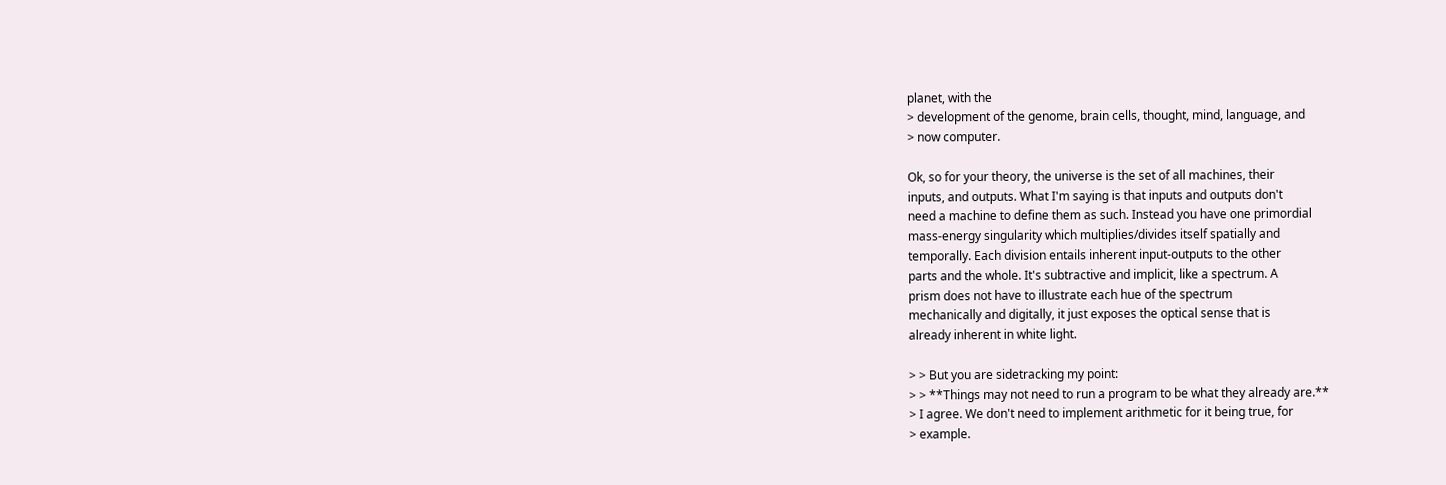planet, with the
> development of the genome, brain cells, thought, mind, language, and
> now computer.

Ok, so for your theory, the universe is the set of all machines, their
inputs, and outputs. What I'm saying is that inputs and outputs don't
need a machine to define them as such. Instead you have one primordial
mass-energy singularity which multiplies/divides itself spatially and
temporally. Each division entails inherent input-outputs to the other
parts and the whole. It's subtractive and implicit, like a spectrum. A
prism does not have to illustrate each hue of the spectrum
mechanically and digitally, it just exposes the optical sense that is
already inherent in white light.

> > But you are sidetracking my point:
> > **Things may not need to run a program to be what they already are.**
> I agree. We don't need to implement arithmetic for it being true, for
> example.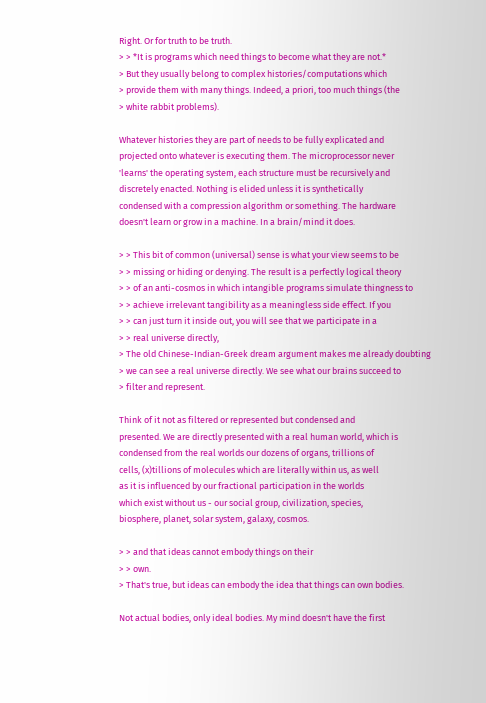Right. Or for truth to be truth.
> > *It is programs which need things to become what they are not.*
> But they usually belong to complex histories/computations which
> provide them with many things. Indeed, a priori, too much things (the
> white rabbit problems).

Whatever histories they are part of needs to be fully explicated and
projected onto whatever is executing them. The microprocessor never
'learns' the operating system, each structure must be recursively and
discretely enacted. Nothing is elided unless it is synthetically
condensed with a compression algorithm or something. The hardware
doesn't learn or grow in a machine. In a brain/mind it does.

> > This bit of common (universal) sense is what your view seems to be
> > missing or hiding or denying. The result is a perfectly logical theory
> > of an anti-cosmos in which intangible programs simulate thingness to
> > achieve irrelevant tangibility as a meaningless side effect. If you
> > can just turn it inside out, you will see that we participate in a
> > real universe directly,
> The old Chinese-Indian-Greek dream argument makes me already doubting
> we can see a real universe directly. We see what our brains succeed to
> filter and represent.

Think of it not as filtered or represented but condensed and
presented. We are directly presented with a real human world, which is
condensed from the real worlds our dozens of organs, trillions of
cells, (x)tillions of molecules which are literally within us, as well
as it is influenced by our fractional participation in the worlds
which exist without us - our social group, civilization, species,
biosphere, planet, solar system, galaxy, cosmos.

> > and that ideas cannot embody things on their
> > own.
> That's true, but ideas can embody the idea that things can own bodies.

Not actual bodies, only ideal bodies. My mind doesn't have the first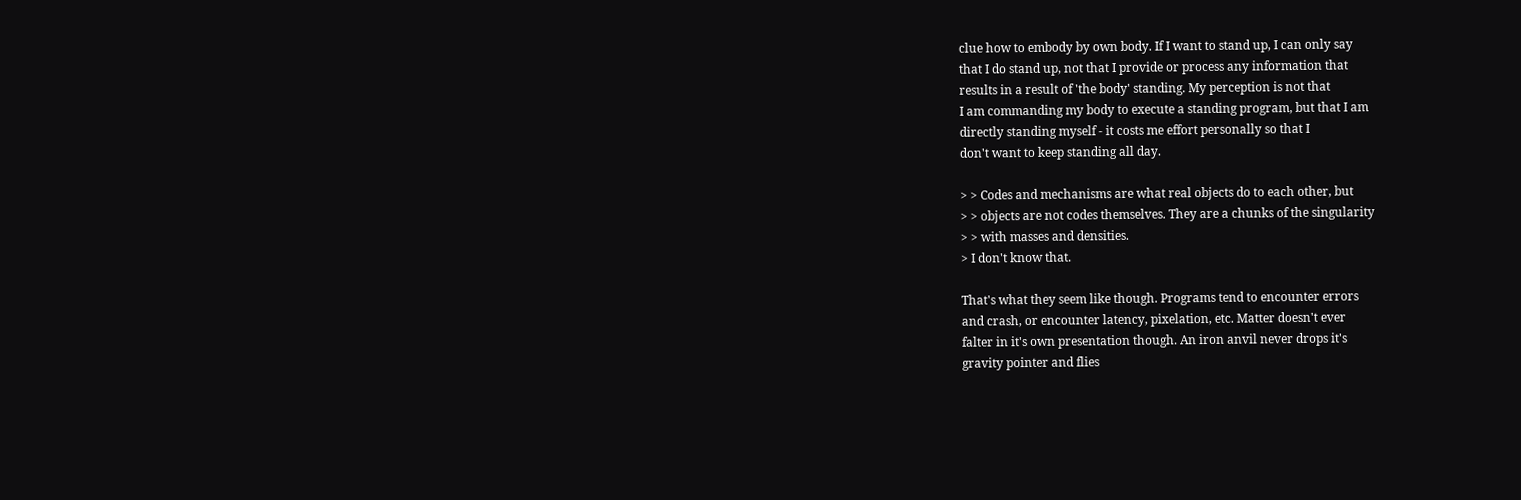clue how to embody by own body. If I want to stand up, I can only say
that I do stand up, not that I provide or process any information that
results in a result of 'the body' standing. My perception is not that
I am commanding my body to execute a standing program, but that I am
directly standing myself - it costs me effort personally so that I
don't want to keep standing all day.

> > Codes and mechanisms are what real objects do to each other, but
> > objects are not codes themselves. They are a chunks of the singularity
> > with masses and densities.
> I don't know that.

That's what they seem like though. Programs tend to encounter errors
and crash, or encounter latency, pixelation, etc. Matter doesn't ever
falter in it's own presentation though. An iron anvil never drops it's
gravity pointer and flies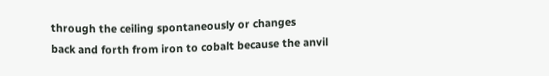through the ceiling spontaneously or changes
back and forth from iron to cobalt because the anvil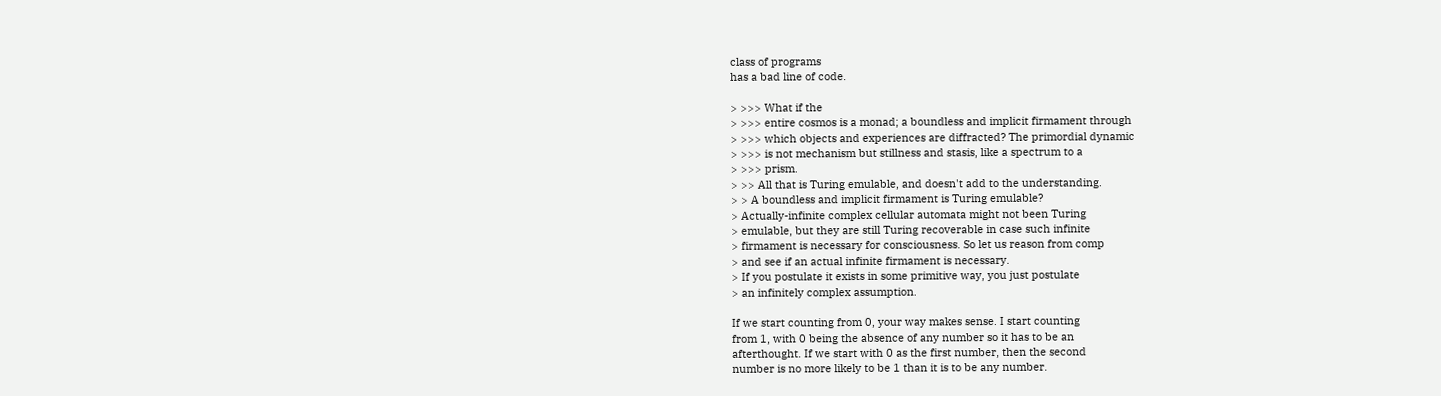class of programs
has a bad line of code.

> >>> What if the
> >>> entire cosmos is a monad; a boundless and implicit firmament through
> >>> which objects and experiences are diffracted? The primordial dynamic
> >>> is not mechanism but stillness and stasis, like a spectrum to a
> >>> prism.
> >> All that is Turing emulable, and doesn't add to the understanding.
> > A boundless and implicit firmament is Turing emulable?
> Actually-infinite complex cellular automata might not been Turing
> emulable, but they are still Turing recoverable in case such infinite
> firmament is necessary for consciousness. So let us reason from comp
> and see if an actual infinite firmament is necessary.
> If you postulate it exists in some primitive way, you just postulate
> an infinitely complex assumption.

If we start counting from 0, your way makes sense. I start counting
from 1, with 0 being the absence of any number so it has to be an
afterthought. If we start with 0 as the first number, then the second
number is no more likely to be 1 than it is to be any number.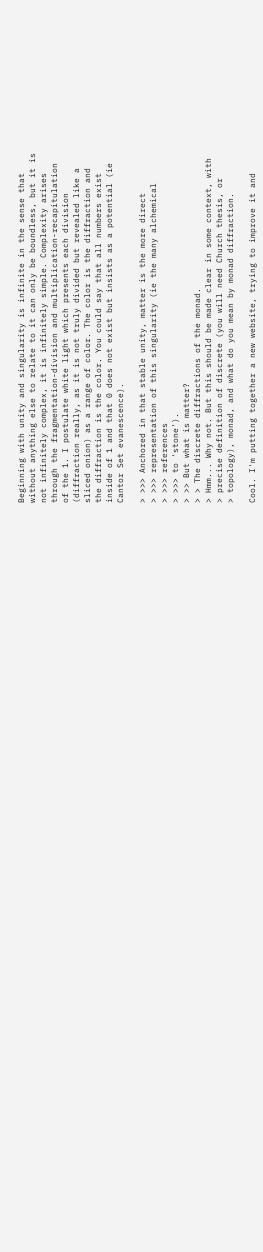Beginning with unity and singularity is infinite in the sense that
without anything else to relate to it can only be boundless, but it is
not infinitely complex, it is infinitely simple. Complexity arises
through the fragmentation-division and multiplication-recapitulation
of the 1. I postulate white light which presents each division
(diffraction really, as it is not truly divided but revealed like a
sliced onion) as a range of color. The color is the diffraction and
the diffraction is the color. You could say that all numbers exist
inside of 1 and that 0 does not exist but insists as a potential (ie
Cantor Set evanescence).

> >>> Anchored in that stable unity, matter is the more direct
> >>> representation of this singularity (ie the many alchemical
> >>> references
> >>> to 'stone').
> >> But what is matter?
> > The discrete diffractions of the monad.
> Hmm... Why not. But this should be made clear in some context, with
> precise definition of discrete (you will need Church thesis, or
> topology), monad, and what do you mean by monad diffraction.

Cool. I'm putting together a new website, trying to improve it and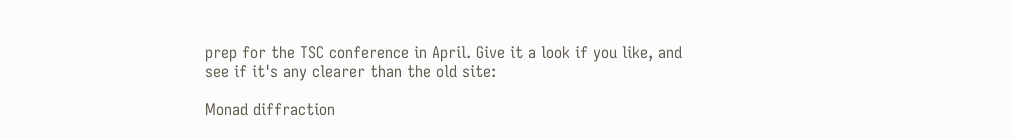prep for the TSC conference in April. Give it a look if you like, and
see if it's any clearer than the old site:

Monad diffraction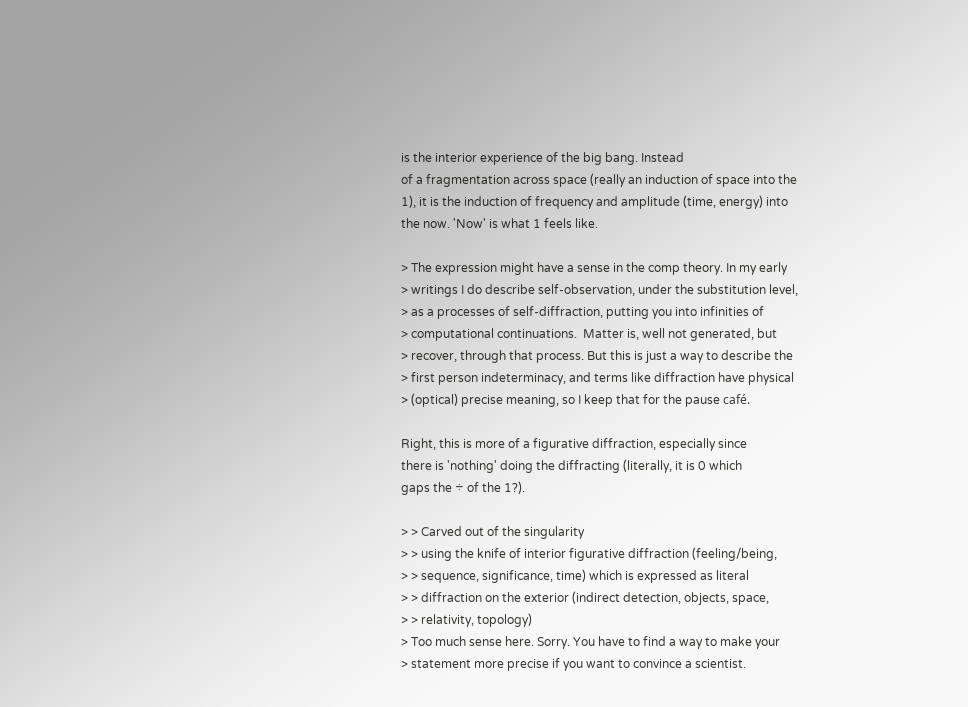is the interior experience of the big bang. Instead
of a fragmentation across space (really an induction of space into the
1), it is the induction of frequency and amplitude (time, energy) into
the now. 'Now' is what 1 feels like.

> The expression might have a sense in the comp theory. In my early
> writings I do describe self-observation, under the substitution level,
> as a processes of self-diffraction, putting you into infinities of
> computational continuations.  Matter is, well not generated, but
> recover, through that process. But this is just a way to describe the
> first person indeterminacy, and terms like diffraction have physical
> (optical) precise meaning, so I keep that for the pause café.

Right, this is more of a figurative diffraction, especially since
there is 'nothing' doing the diffracting (literally, it is 0 which
gaps the ÷ of the 1?).

> > Carved out of the singularity
> > using the knife of interior figurative diffraction (feeling/being,
> > sequence, significance, time) which is expressed as literal
> > diffraction on the exterior (indirect detection, objects, space,
> > relativity, topology)
> Too much sense here. Sorry. You have to find a way to make your
> statement more precise if you want to convince a scientist.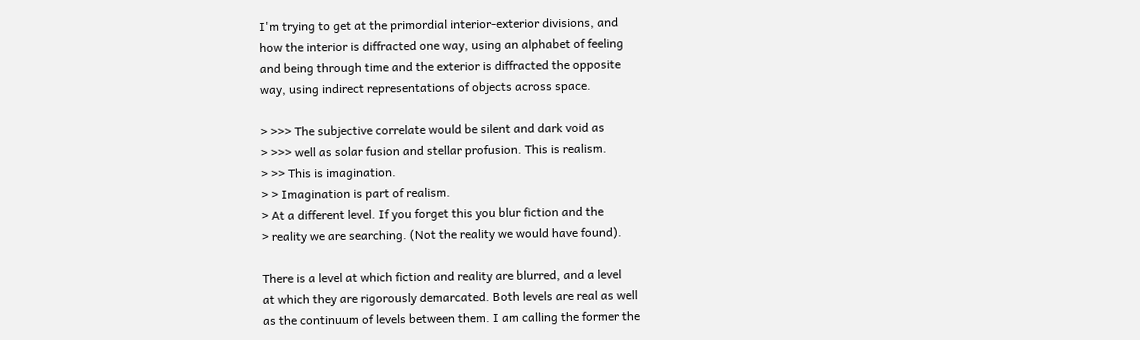I'm trying to get at the primordial interior-exterior divisions, and
how the interior is diffracted one way, using an alphabet of feeling
and being through time and the exterior is diffracted the opposite
way, using indirect representations of objects across space.

> >>> The subjective correlate would be silent and dark void as
> >>> well as solar fusion and stellar profusion. This is realism.
> >> This is imagination.
> > Imagination is part of realism.
> At a different level. If you forget this you blur fiction and the
> reality we are searching. (Not the reality we would have found).

There is a level at which fiction and reality are blurred, and a level
at which they are rigorously demarcated. Both levels are real as well
as the continuum of levels between them. I am calling the former the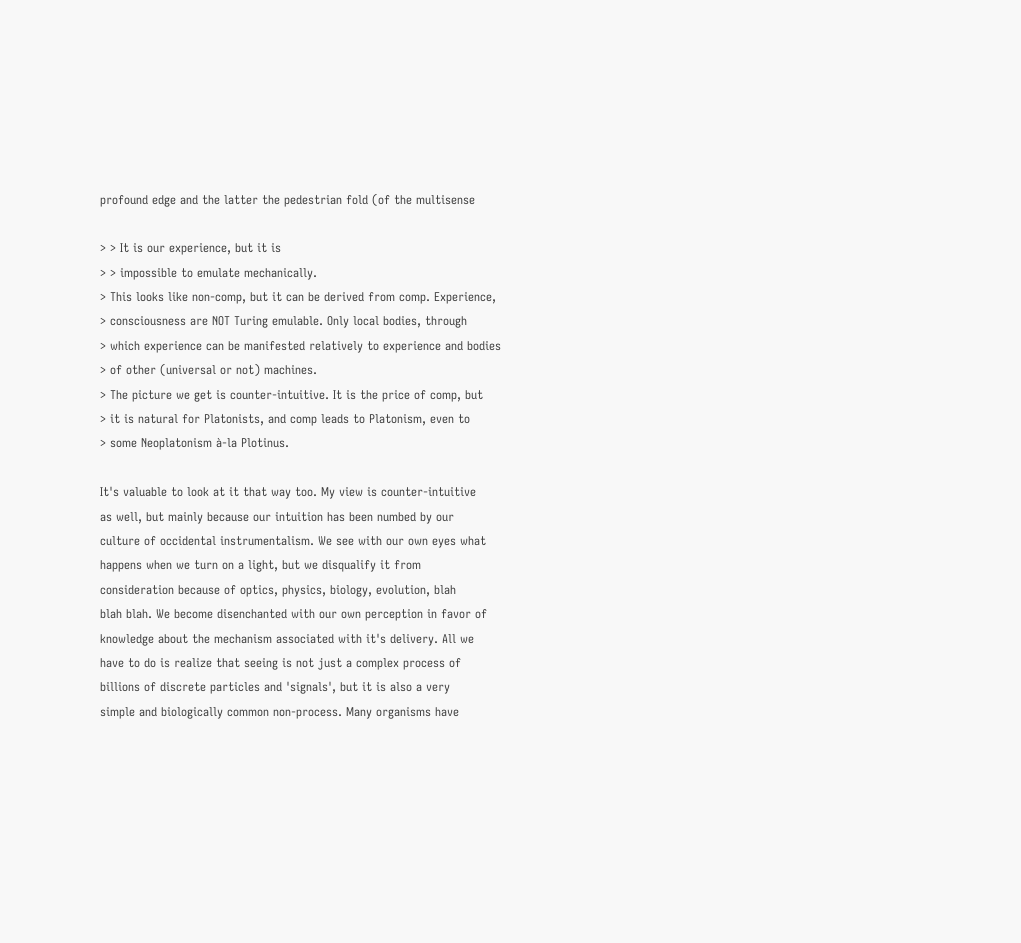profound edge and the latter the pedestrian fold (of the multisense

> > It is our experience, but it is
> > impossible to emulate mechanically.
> This looks like non-comp, but it can be derived from comp. Experience,
> consciousness are NOT Turing emulable. Only local bodies, through
> which experience can be manifested relatively to experience and bodies
> of other (universal or not) machines.
> The picture we get is counter-intuitive. It is the price of comp, but
> it is natural for Platonists, and comp leads to Platonism, even to
> some Neoplatonism à-la Plotinus.

It's valuable to look at it that way too. My view is counter-intuitive
as well, but mainly because our intuition has been numbed by our
culture of occidental instrumentalism. We see with our own eyes what
happens when we turn on a light, but we disqualify it from
consideration because of optics, physics, biology, evolution, blah
blah blah. We become disenchanted with our own perception in favor of
knowledge about the mechanism associated with it's delivery. All we
have to do is realize that seeing is not just a complex process of
billions of discrete particles and 'signals', but it is also a very
simple and biologically common non-process. Many organisms have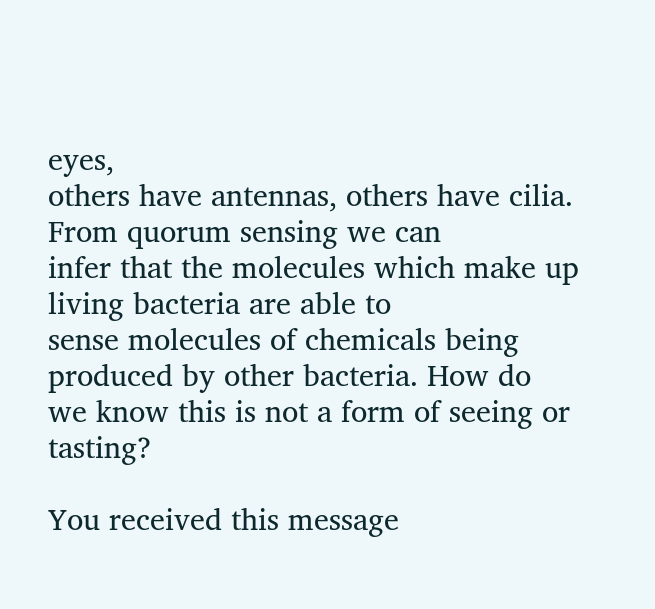eyes,
others have antennas, others have cilia. From quorum sensing we can
infer that the molecules which make up living bacteria are able to
sense molecules of chemicals being produced by other bacteria. How do
we know this is not a form of seeing or tasting?

You received this message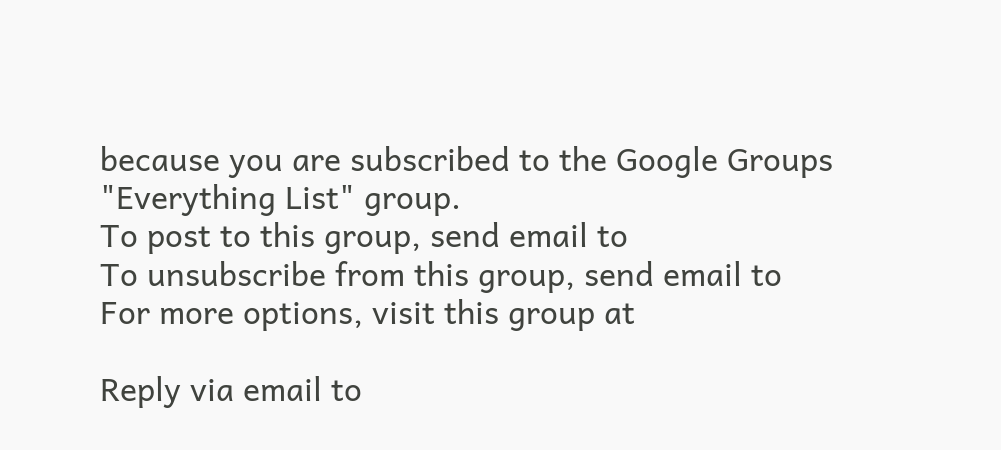because you are subscribed to the Google Groups
"Everything List" group.
To post to this group, send email to
To unsubscribe from this group, send email to
For more options, visit this group at

Reply via email to